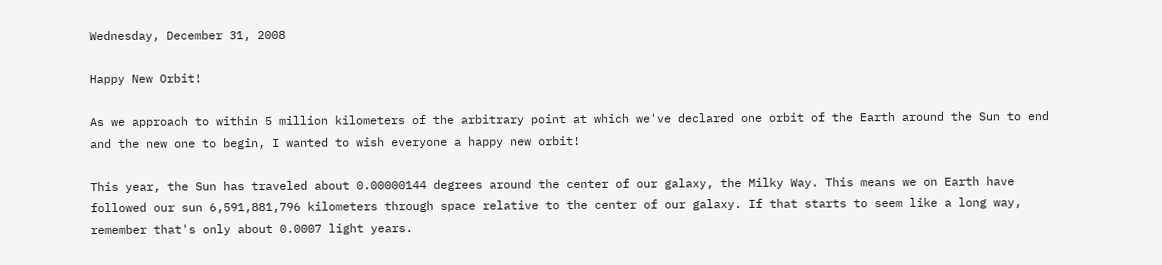Wednesday, December 31, 2008

Happy New Orbit!

As we approach to within 5 million kilometers of the arbitrary point at which we've declared one orbit of the Earth around the Sun to end and the new one to begin, I wanted to wish everyone a happy new orbit!

This year, the Sun has traveled about 0.00000144 degrees around the center of our galaxy, the Milky Way. This means we on Earth have followed our sun 6,591,881,796 kilometers through space relative to the center of our galaxy. If that starts to seem like a long way, remember that's only about 0.0007 light years.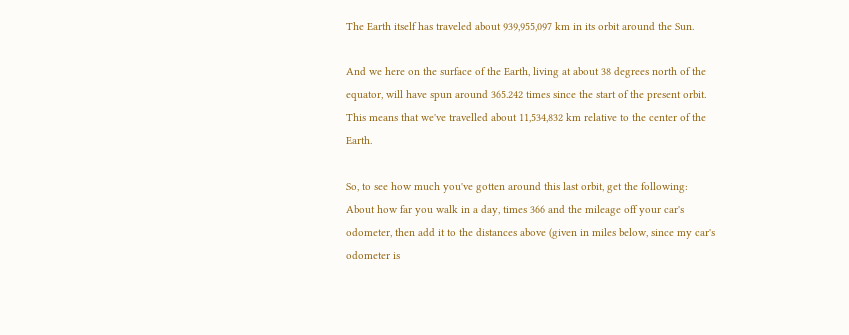The Earth itself has traveled about 939,955,097 km in its orbit around the Sun.

And we here on the surface of the Earth, living at about 38 degrees north of the equator, will have spun around 365.242 times since the start of the present orbit. This means that we've travelled about 11,534,832 km relative to the center of the Earth.

So, to see how much you've gotten around this last orbit, get the following:
About how far you walk in a day, times 366 and the mileage off your car's odometer, then add it to the distances above (given in miles below, since my car's odometer is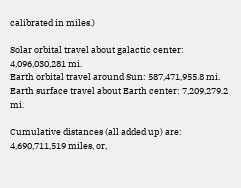calibrated in miles.)

Solar orbital travel about galactic center: 4,096,030,281 mi.
Earth orbital travel around Sun: 587,471,955.8 mi.
Earth surface travel about Earth center: 7,209,279.2 mi.

Cumulative distances (all added up) are:
4,690,711,519 miles, or,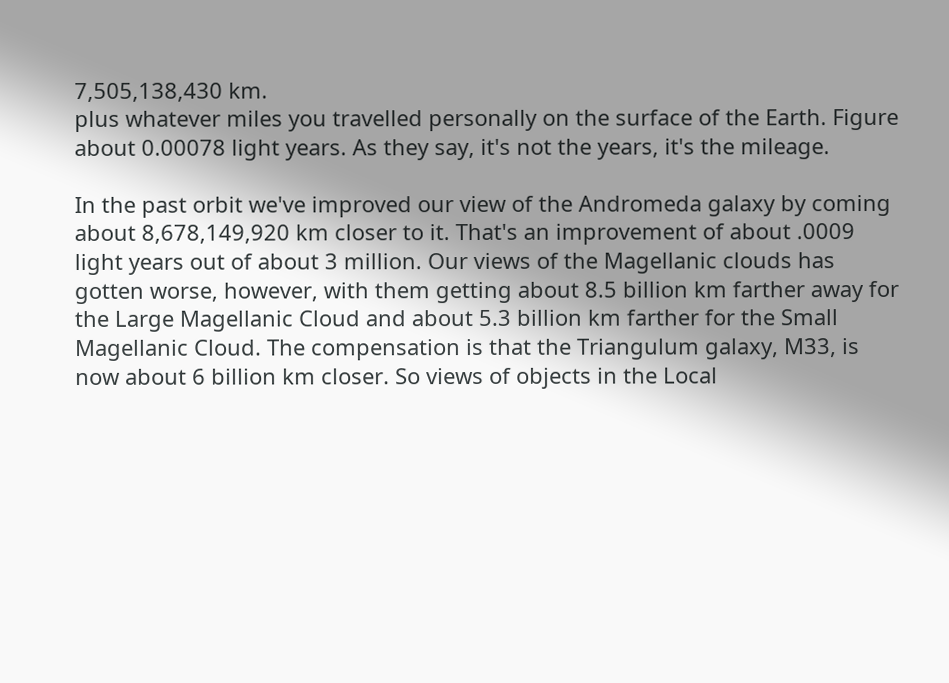7,505,138,430 km.
plus whatever miles you travelled personally on the surface of the Earth. Figure about 0.00078 light years. As they say, it's not the years, it's the mileage.

In the past orbit we've improved our view of the Andromeda galaxy by coming about 8,678,149,920 km closer to it. That's an improvement of about .0009 light years out of about 3 million. Our views of the Magellanic clouds has gotten worse, however, with them getting about 8.5 billion km farther away for the Large Magellanic Cloud and about 5.3 billion km farther for the Small Magellanic Cloud. The compensation is that the Triangulum galaxy, M33, is now about 6 billion km closer. So views of objects in the Local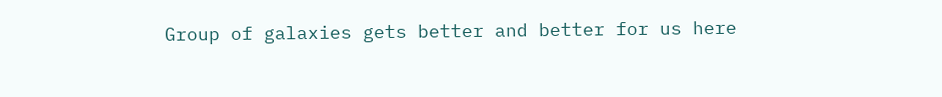Group of galaxies gets better and better for us here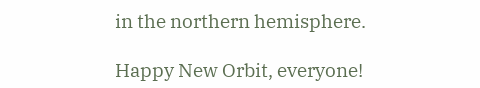in the northern hemisphere.

Happy New Orbit, everyone!